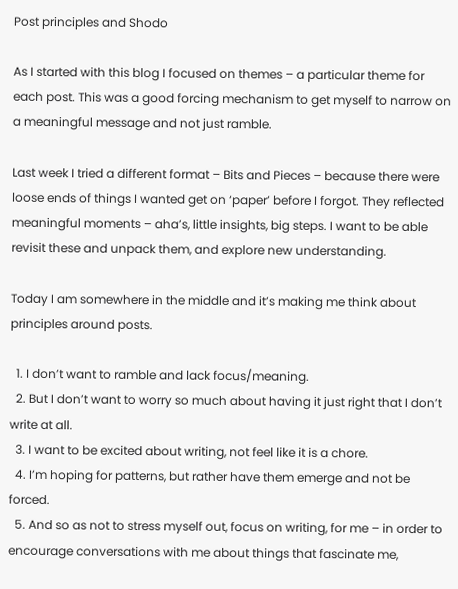Post principles and Shodo

As I started with this blog I focused on themes – a particular theme for each post. This was a good forcing mechanism to get myself to narrow on a meaningful message and not just ramble.

Last week I tried a different format – Bits and Pieces – because there were loose ends of things I wanted get on ‘paper’ before I forgot. They reflected meaningful moments – aha’s, little insights, big steps. I want to be able revisit these and unpack them, and explore new understanding.

Today I am somewhere in the middle and it’s making me think about principles around posts.

  1. I don’t want to ramble and lack focus/meaning.
  2. But I don’t want to worry so much about having it just right that I don’t write at all.
  3. I want to be excited about writing, not feel like it is a chore.
  4. I’m hoping for patterns, but rather have them emerge and not be forced.
  5. And so as not to stress myself out, focus on writing, for me – in order to encourage conversations with me about things that fascinate me,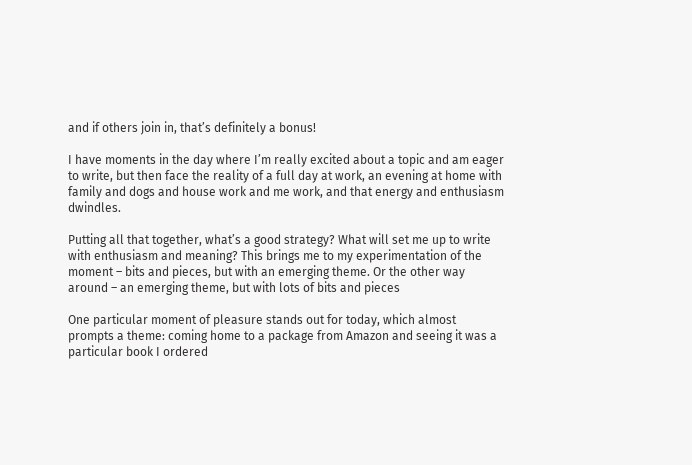and if others join in, that’s definitely a bonus!

I have moments in the day where I’m really excited about a topic and am eager to write, but then face the reality of a full day at work, an evening at home with family and dogs and house work and me work, and that energy and enthusiasm dwindles.

Putting all that together, what’s a good strategy? What will set me up to write with enthusiasm and meaning? This brings me to my experimentation of the moment – bits and pieces, but with an emerging theme. Or the other way around – an emerging theme, but with lots of bits and pieces

One particular moment of pleasure stands out for today, which almost prompts a theme: coming home to a package from Amazon and seeing it was a particular book I ordered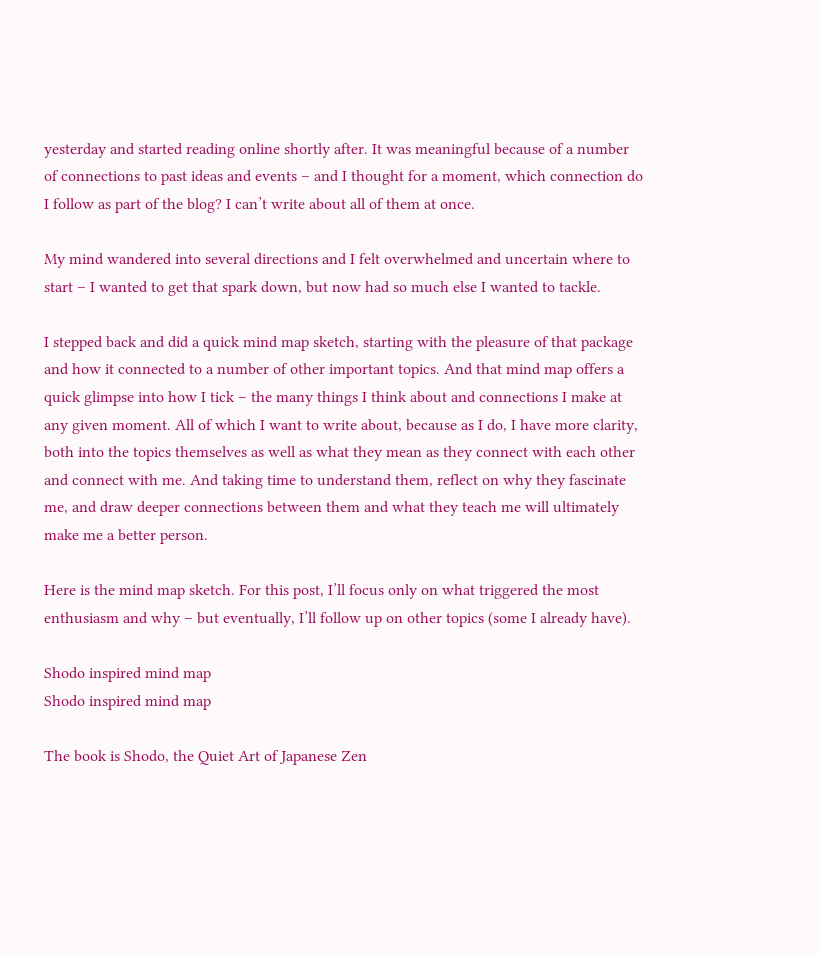yesterday and started reading online shortly after. It was meaningful because of a number of connections to past ideas and events – and I thought for a moment, which connection do I follow as part of the blog? I can’t write about all of them at once.

My mind wandered into several directions and I felt overwhelmed and uncertain where to start – I wanted to get that spark down, but now had so much else I wanted to tackle.

I stepped back and did a quick mind map sketch, starting with the pleasure of that package and how it connected to a number of other important topics. And that mind map offers a quick glimpse into how I tick – the many things I think about and connections I make at any given moment. All of which I want to write about, because as I do, I have more clarity, both into the topics themselves as well as what they mean as they connect with each other and connect with me. And taking time to understand them, reflect on why they fascinate me, and draw deeper connections between them and what they teach me will ultimately make me a better person.

Here is the mind map sketch. For this post, I’ll focus only on what triggered the most enthusiasm and why – but eventually, I’ll follow up on other topics (some I already have).

Shodo inspired mind map
Shodo inspired mind map

The book is Shodo, the Quiet Art of Japanese Zen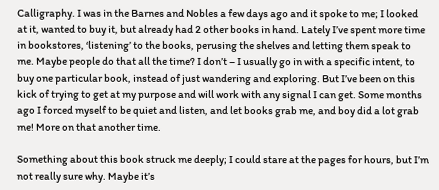Calligraphy. I was in the Barnes and Nobles a few days ago and it spoke to me; I looked at it, wanted to buy it, but already had 2 other books in hand. Lately I’ve spent more time in bookstores, ‘listening’ to the books, perusing the shelves and letting them speak to me. Maybe people do that all the time? I don’t – I usually go in with a specific intent, to buy one particular book, instead of just wandering and exploring. But I’ve been on this kick of trying to get at my purpose and will work with any signal I can get. Some months ago I forced myself to be quiet and listen, and let books grab me, and boy did a lot grab me! More on that another time.

Something about this book struck me deeply; I could stare at the pages for hours, but I’m not really sure why. Maybe it’s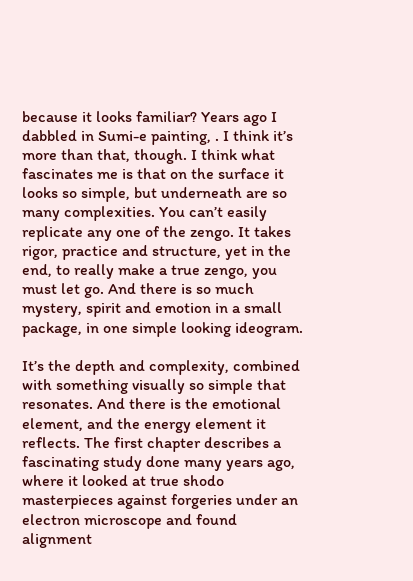because it looks familiar? Years ago I dabbled in Sumi-e painting, . I think it’s more than that, though. I think what fascinates me is that on the surface it looks so simple, but underneath are so many complexities. You can’t easily replicate any one of the zengo. It takes rigor, practice and structure, yet in the end, to really make a true zengo, you must let go. And there is so much mystery, spirit and emotion in a small package, in one simple looking ideogram.

It’s the depth and complexity, combined with something visually so simple that resonates. And there is the emotional element, and the energy element it reflects. The first chapter describes a fascinating study done many years ago, where it looked at true shodo masterpieces against forgeries under an electron microscope and found alignment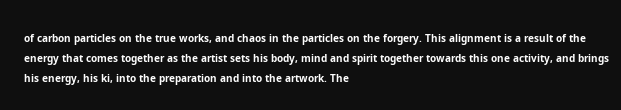of carbon particles on the true works, and chaos in the particles on the forgery. This alignment is a result of the energy that comes together as the artist sets his body, mind and spirit together towards this one activity, and brings his energy, his ki, into the preparation and into the artwork. The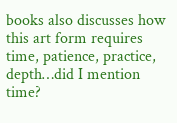books also discusses how this art form requires time, patience, practice, depth…did I mention time?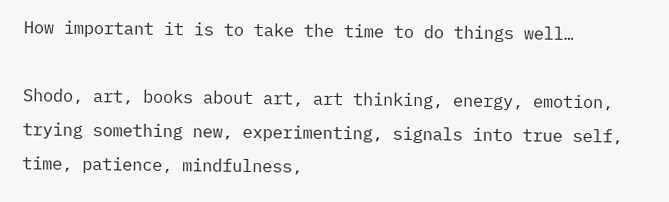How important it is to take the time to do things well…

Shodo, art, books about art, art thinking, energy, emotion, trying something new, experimenting, signals into true self, time, patience, mindfulness,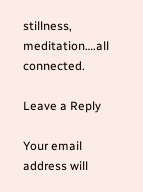stillness, meditation….all connected.

Leave a Reply

Your email address will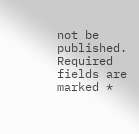not be published. Required fields are marked *